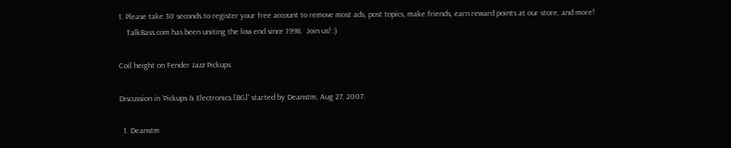1. Please take 30 seconds to register your free account to remove most ads, post topics, make friends, earn reward points at our store, and more!
    TalkBass.com has been uniting the low end since 1998.  Join us! :)

Coil height on Fender Jazz Pickups

Discussion in 'Pickups & Electronics [BG]' started by Deanstm, Aug 27, 2007.

  1. Deanstm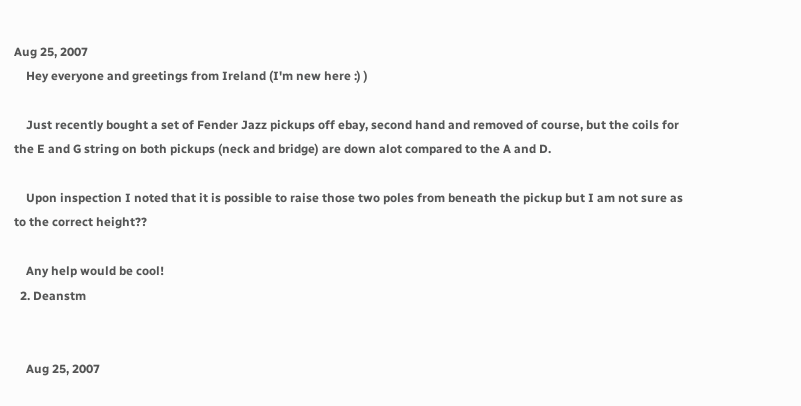Aug 25, 2007
    Hey everyone and greetings from Ireland (I'm new here :) )

    Just recently bought a set of Fender Jazz pickups off ebay, second hand and removed of course, but the coils for the E and G string on both pickups (neck and bridge) are down alot compared to the A and D.

    Upon inspection I noted that it is possible to raise those two poles from beneath the pickup but I am not sure as to the correct height??

    Any help would be cool!
  2. Deanstm


    Aug 25, 2007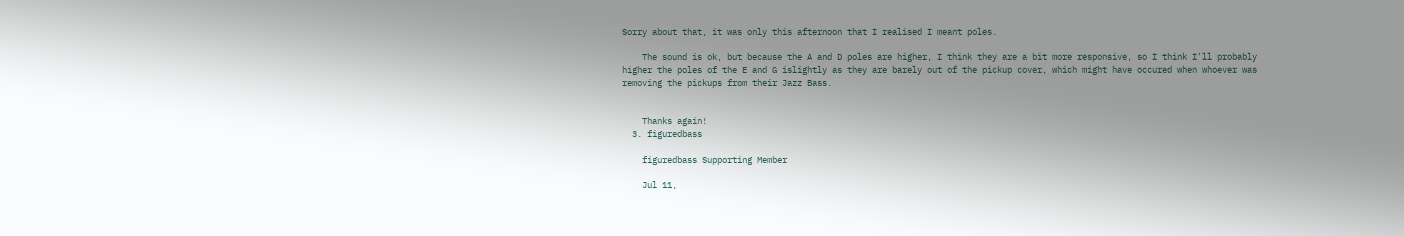Sorry about that, it was only this afternoon that I realised I meant poles.

    The sound is ok, but because the A and D poles are higher, I think they are a bit more responsive, so I think I'll probably higher the poles of the E and G islightly as they are barely out of the pickup cover, which might have occured when whoever was removing the pickups from their Jazz Bass.


    Thanks again!
  3. figuredbass

    figuredbass Supporting Member

    Jul 11,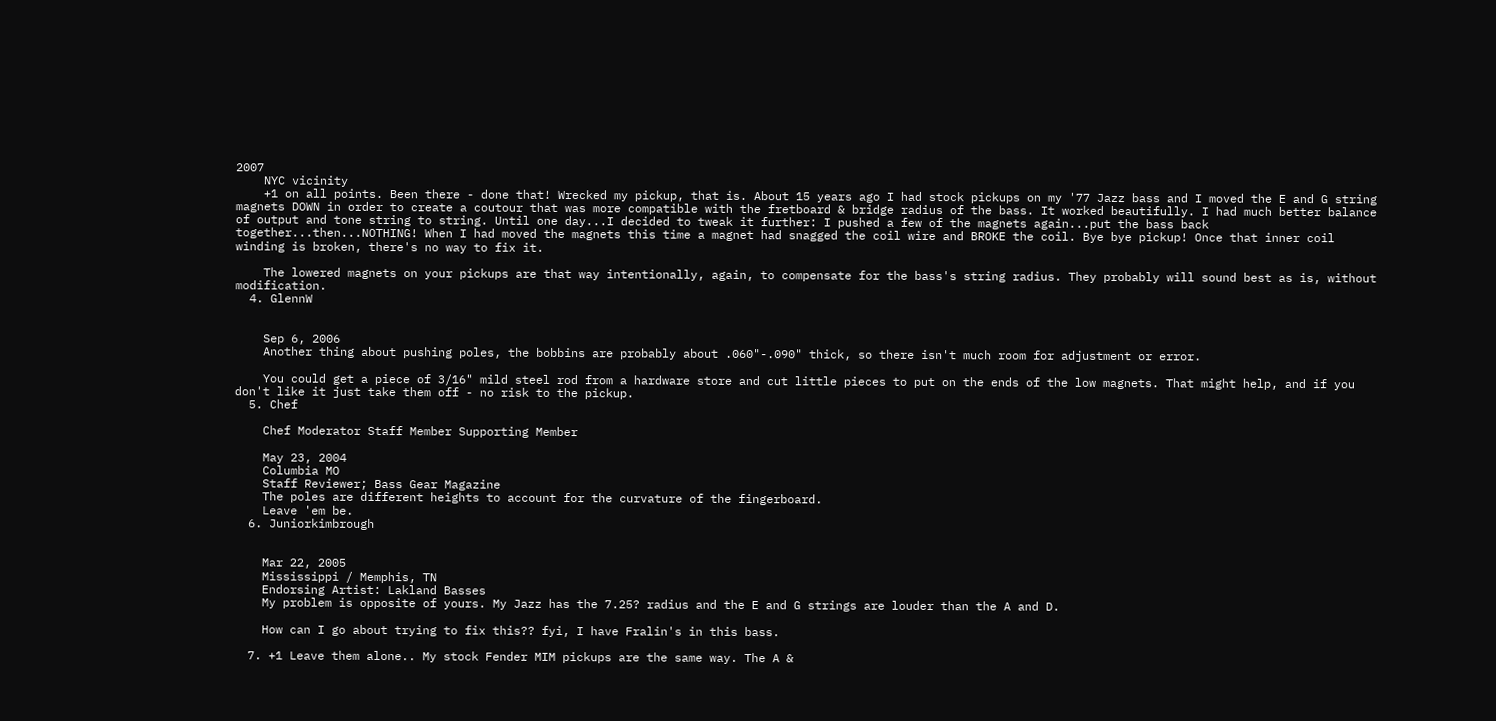2007
    NYC vicinity
    +1 on all points. Been there - done that! Wrecked my pickup, that is. About 15 years ago I had stock pickups on my '77 Jazz bass and I moved the E and G string magnets DOWN in order to create a coutour that was more compatible with the fretboard & bridge radius of the bass. It worked beautifully. I had much better balance of output and tone string to string. Until one day...I decided to tweak it further: I pushed a few of the magnets again...put the bass back together...then...NOTHING! When I had moved the magnets this time a magnet had snagged the coil wire and BROKE the coil. Bye bye pickup! Once that inner coil winding is broken, there's no way to fix it.

    The lowered magnets on your pickups are that way intentionally, again, to compensate for the bass's string radius. They probably will sound best as is, without modification.
  4. GlennW


    Sep 6, 2006
    Another thing about pushing poles, the bobbins are probably about .060"-.090" thick, so there isn't much room for adjustment or error.

    You could get a piece of 3/16" mild steel rod from a hardware store and cut little pieces to put on the ends of the low magnets. That might help, and if you don't like it just take them off - no risk to the pickup.
  5. Chef

    Chef Moderator Staff Member Supporting Member

    May 23, 2004
    Columbia MO
    Staff Reviewer; Bass Gear Magazine
    The poles are different heights to account for the curvature of the fingerboard.
    Leave 'em be.
  6. Juniorkimbrough


    Mar 22, 2005
    Mississippi / Memphis, TN
    Endorsing Artist: Lakland Basses
    My problem is opposite of yours. My Jazz has the 7.25? radius and the E and G strings are louder than the A and D.

    How can I go about trying to fix this?? fyi, I have Fralin's in this bass.

  7. +1 Leave them alone.. My stock Fender MIM pickups are the same way. The A &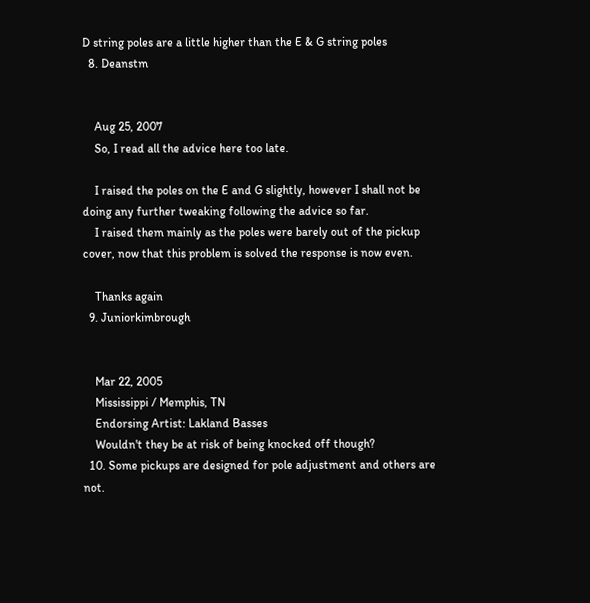D string poles are a little higher than the E & G string poles
  8. Deanstm


    Aug 25, 2007
    So, I read all the advice here too late.

    I raised the poles on the E and G slightly, however I shall not be doing any further tweaking following the advice so far.
    I raised them mainly as the poles were barely out of the pickup cover, now that this problem is solved the response is now even.

    Thanks again
  9. Juniorkimbrough


    Mar 22, 2005
    Mississippi / Memphis, TN
    Endorsing Artist: Lakland Basses
    Wouldn't they be at risk of being knocked off though?
  10. Some pickups are designed for pole adjustment and others are not.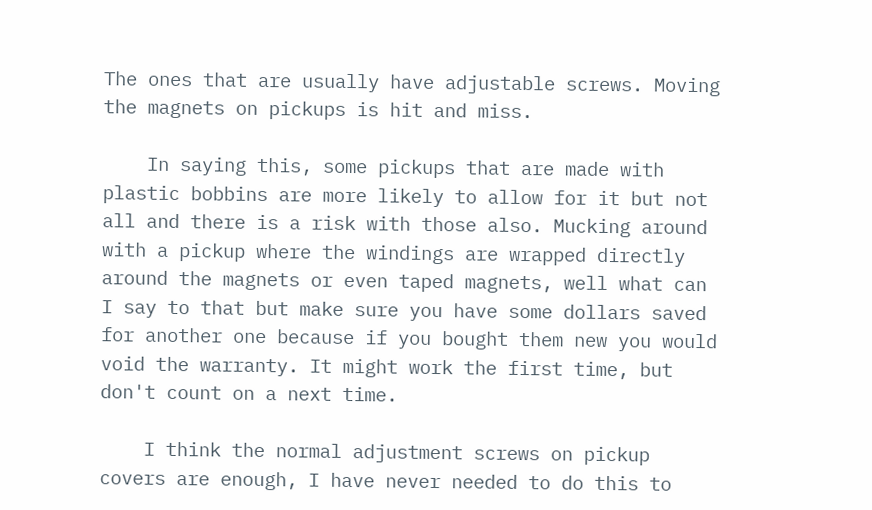The ones that are usually have adjustable screws. Moving the magnets on pickups is hit and miss.

    In saying this, some pickups that are made with plastic bobbins are more likely to allow for it but not all and there is a risk with those also. Mucking around with a pickup where the windings are wrapped directly around the magnets or even taped magnets, well what can I say to that but make sure you have some dollars saved for another one because if you bought them new you would void the warranty. It might work the first time, but don't count on a next time.

    I think the normal adjustment screws on pickup covers are enough, I have never needed to do this to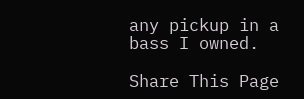any pickup in a bass I owned.

Share This Page